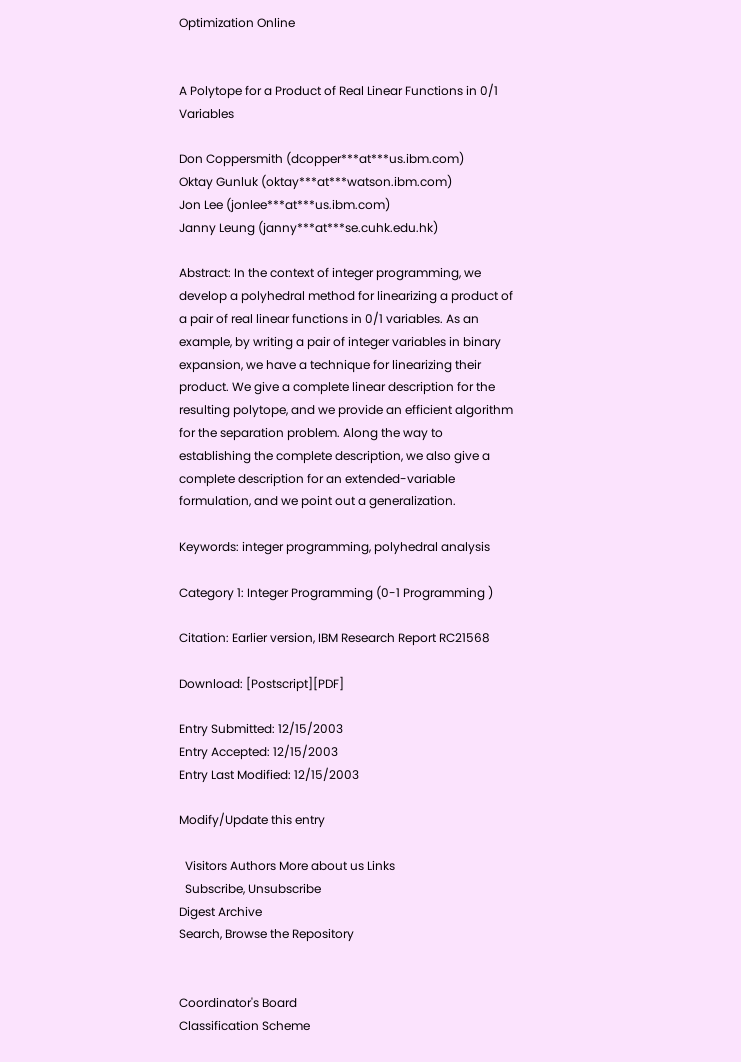Optimization Online


A Polytope for a Product of Real Linear Functions in 0/1 Variables

Don Coppersmith (dcopper***at***us.ibm.com)
Oktay Gunluk (oktay***at***watson.ibm.com)
Jon Lee (jonlee***at***us.ibm.com)
Janny Leung (janny***at***se.cuhk.edu.hk)

Abstract: In the context of integer programming, we develop a polyhedral method for linearizing a product of a pair of real linear functions in 0/1 variables. As an example, by writing a pair of integer variables in binary expansion, we have a technique for linearizing their product. We give a complete linear description for the resulting polytope, and we provide an efficient algorithm for the separation problem. Along the way to establishing the complete description, we also give a complete description for an extended-variable formulation, and we point out a generalization.

Keywords: integer programming, polyhedral analysis

Category 1: Integer Programming (0-1 Programming )

Citation: Earlier version, IBM Research Report RC21568

Download: [Postscript][PDF]

Entry Submitted: 12/15/2003
Entry Accepted: 12/15/2003
Entry Last Modified: 12/15/2003

Modify/Update this entry

  Visitors Authors More about us Links
  Subscribe, Unsubscribe
Digest Archive
Search, Browse the Repository


Coordinator's Board
Classification Scheme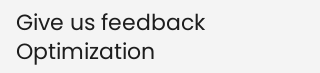Give us feedback
Optimization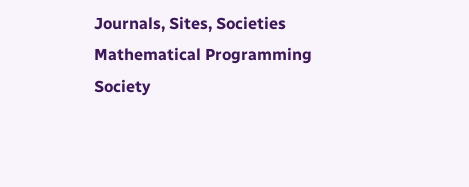Journals, Sites, Societies
Mathematical Programming Society